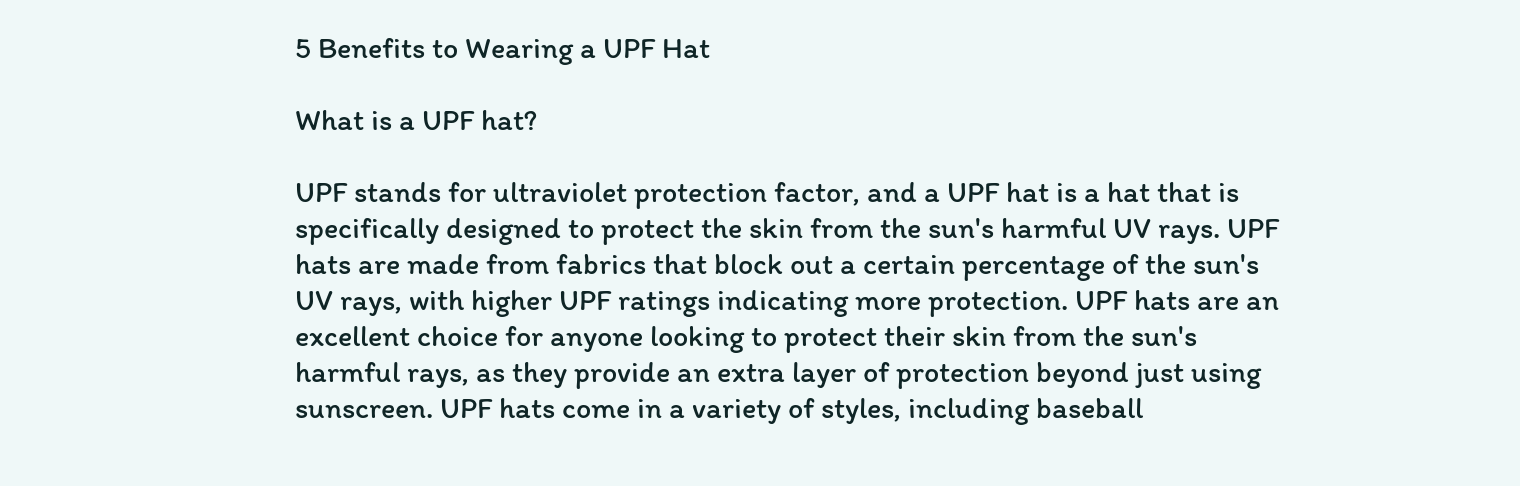5 Benefits to Wearing a UPF Hat

What is a UPF hat?

UPF stands for ultraviolet protection factor, and a UPF hat is a hat that is specifically designed to protect the skin from the sun's harmful UV rays. UPF hats are made from fabrics that block out a certain percentage of the sun's UV rays, with higher UPF ratings indicating more protection. UPF hats are an excellent choice for anyone looking to protect their skin from the sun's harmful rays, as they provide an extra layer of protection beyond just using sunscreen. UPF hats come in a variety of styles, including baseball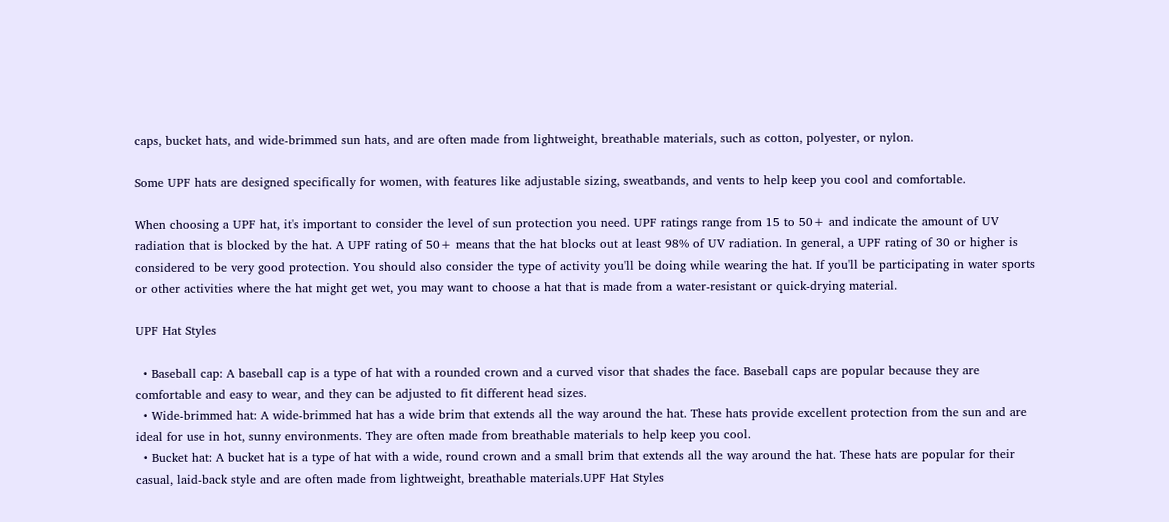caps, bucket hats, and wide-brimmed sun hats, and are often made from lightweight, breathable materials, such as cotton, polyester, or nylon.

Some UPF hats are designed specifically for women, with features like adjustable sizing, sweatbands, and vents to help keep you cool and comfortable.

When choosing a UPF hat, it's important to consider the level of sun protection you need. UPF ratings range from 15 to 50+ and indicate the amount of UV radiation that is blocked by the hat. A UPF rating of 50+ means that the hat blocks out at least 98% of UV radiation. In general, a UPF rating of 30 or higher is considered to be very good protection. You should also consider the type of activity you'll be doing while wearing the hat. If you'll be participating in water sports or other activities where the hat might get wet, you may want to choose a hat that is made from a water-resistant or quick-drying material.

UPF Hat Styles

  • Baseball cap: A baseball cap is a type of hat with a rounded crown and a curved visor that shades the face. Baseball caps are popular because they are comfortable and easy to wear, and they can be adjusted to fit different head sizes.
  • Wide-brimmed hat: A wide-brimmed hat has a wide brim that extends all the way around the hat. These hats provide excellent protection from the sun and are ideal for use in hot, sunny environments. They are often made from breathable materials to help keep you cool.
  • Bucket hat: A bucket hat is a type of hat with a wide, round crown and a small brim that extends all the way around the hat. These hats are popular for their casual, laid-back style and are often made from lightweight, breathable materials.UPF Hat Styles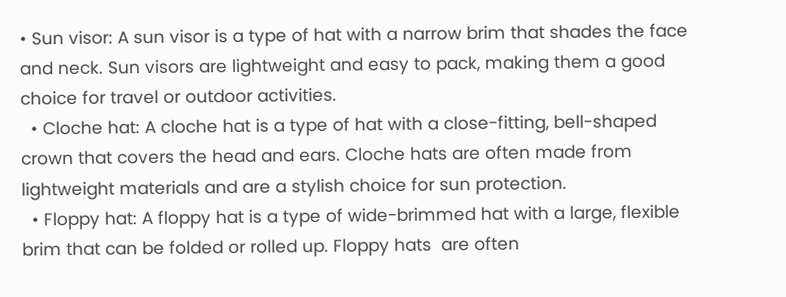• Sun visor: A sun visor is a type of hat with a narrow brim that shades the face and neck. Sun visors are lightweight and easy to pack, making them a good choice for travel or outdoor activities.
  • Cloche hat: A cloche hat is a type of hat with a close-fitting, bell-shaped crown that covers the head and ears. Cloche hats are often made from lightweight materials and are a stylish choice for sun protection.
  • Floppy hat: A floppy hat is a type of wide-brimmed hat with a large, flexible brim that can be folded or rolled up. Floppy hats  are often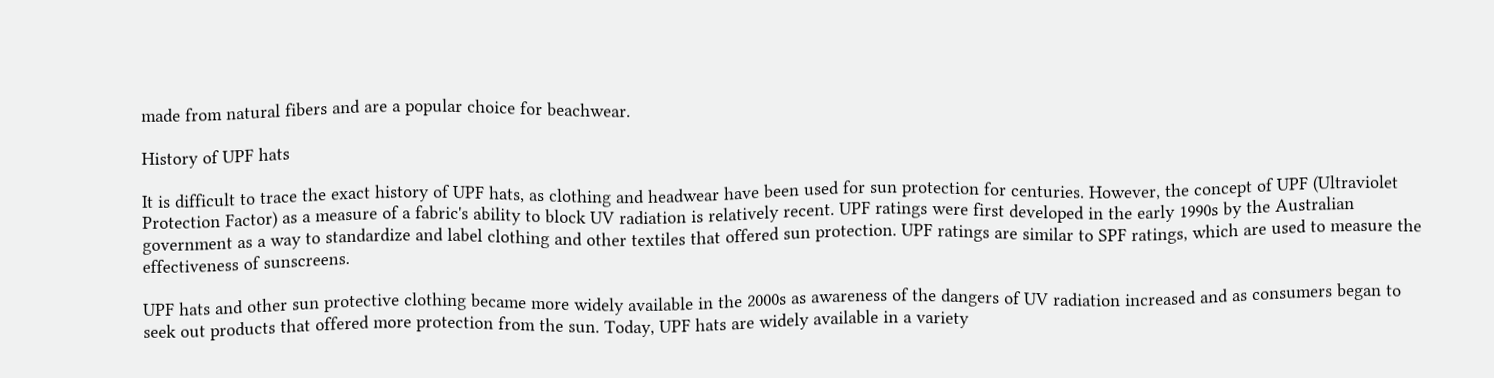made from natural fibers and are a popular choice for beachwear.

History of UPF hats

It is difficult to trace the exact history of UPF hats, as clothing and headwear have been used for sun protection for centuries. However, the concept of UPF (Ultraviolet Protection Factor) as a measure of a fabric's ability to block UV radiation is relatively recent. UPF ratings were first developed in the early 1990s by the Australian government as a way to standardize and label clothing and other textiles that offered sun protection. UPF ratings are similar to SPF ratings, which are used to measure the effectiveness of sunscreens.

UPF hats and other sun protective clothing became more widely available in the 2000s as awareness of the dangers of UV radiation increased and as consumers began to seek out products that offered more protection from the sun. Today, UPF hats are widely available in a variety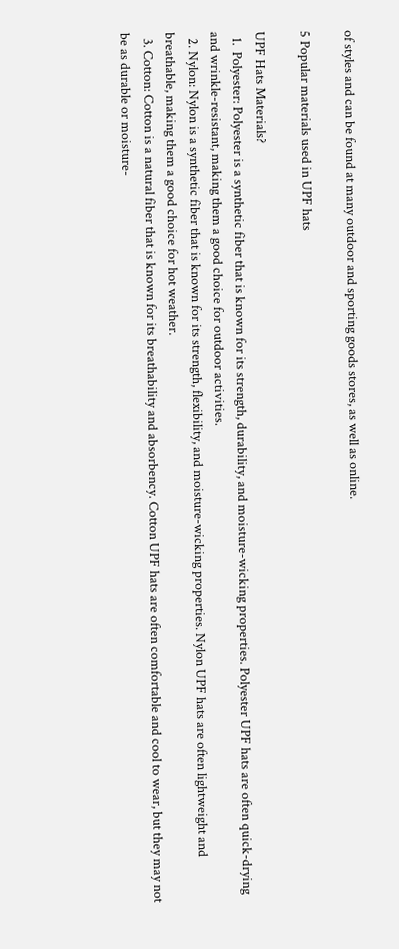of styles and can be found at many outdoor and sporting goods stores, as well as online.

5 Popular materials used in UPF hats

UPF Hats Materials?
  1.  Polyester: Polyester is a synthetic fiber that is known for its strength, durability, and moisture-wicking properties. Polyester UPF hats are often quick-drying and wrinkle-resistant, making them a good choice for outdoor activities.
  2. Nylon: Nylon is a synthetic fiber that is known for its strength, flexibility, and moisture-wicking properties. Nylon UPF hats are often lightweight and breathable, making them a good choice for hot weather.
  3. Cotton: Cotton is a natural fiber that is known for its breathability and absorbency. Cotton UPF hats are often comfortable and cool to wear, but they may not be as durable or moisture-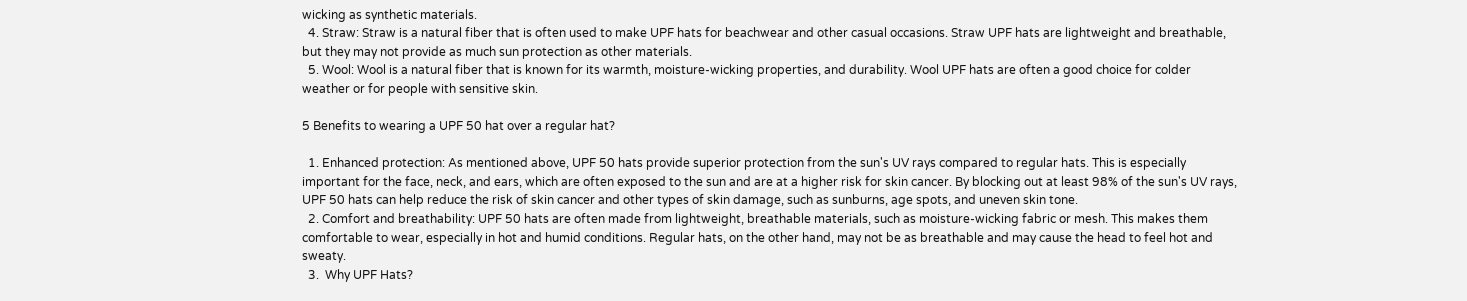wicking as synthetic materials.
  4. Straw: Straw is a natural fiber that is often used to make UPF hats for beachwear and other casual occasions. Straw UPF hats are lightweight and breathable, but they may not provide as much sun protection as other materials.
  5. Wool: Wool is a natural fiber that is known for its warmth, moisture-wicking properties, and durability. Wool UPF hats are often a good choice for colder weather or for people with sensitive skin.

5 Benefits to wearing a UPF 50 hat over a regular hat?

  1. Enhanced protection: As mentioned above, UPF 50 hats provide superior protection from the sun's UV rays compared to regular hats. This is especially important for the face, neck, and ears, which are often exposed to the sun and are at a higher risk for skin cancer. By blocking out at least 98% of the sun's UV rays, UPF 50 hats can help reduce the risk of skin cancer and other types of skin damage, such as sunburns, age spots, and uneven skin tone.
  2. Comfort and breathability: UPF 50 hats are often made from lightweight, breathable materials, such as moisture-wicking fabric or mesh. This makes them comfortable to wear, especially in hot and humid conditions. Regular hats, on the other hand, may not be as breathable and may cause the head to feel hot and sweaty.
  3.  Why UPF Hats?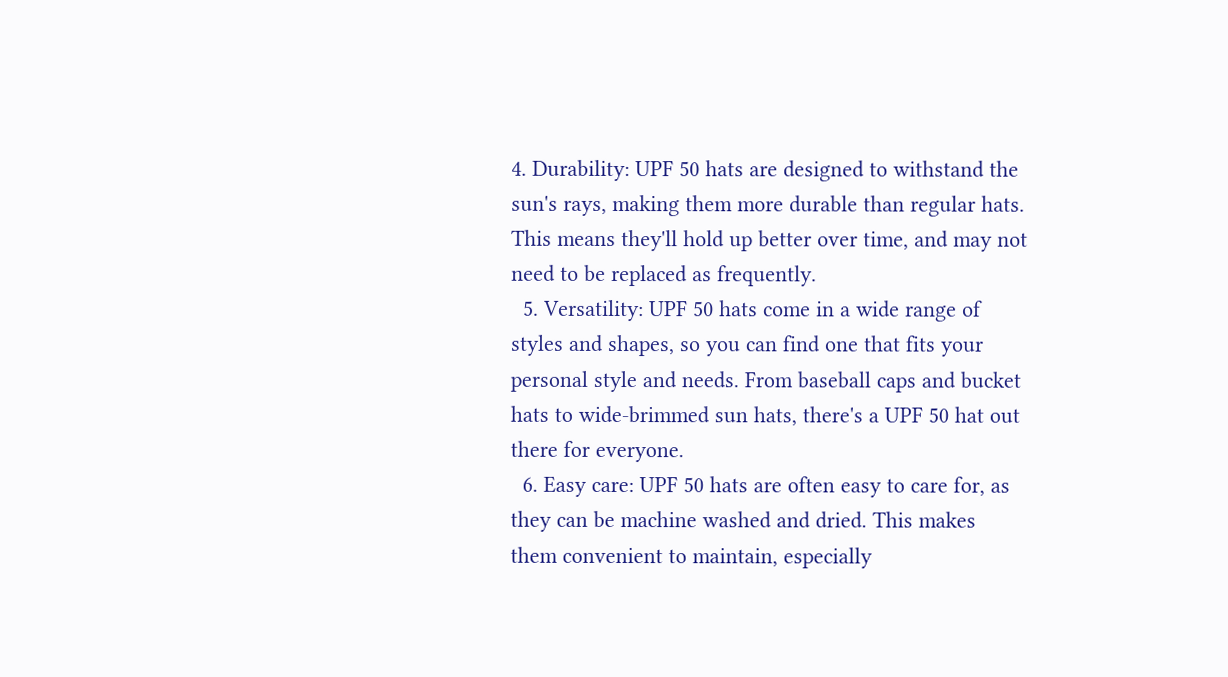4. Durability: UPF 50 hats are designed to withstand the sun's rays, making them more durable than regular hats. This means they'll hold up better over time, and may not need to be replaced as frequently.
  5. Versatility: UPF 50 hats come in a wide range of styles and shapes, so you can find one that fits your personal style and needs. From baseball caps and bucket hats to wide-brimmed sun hats, there's a UPF 50 hat out there for everyone.
  6. Easy care: UPF 50 hats are often easy to care for, as they can be machine washed and dried. This makes them convenient to maintain, especially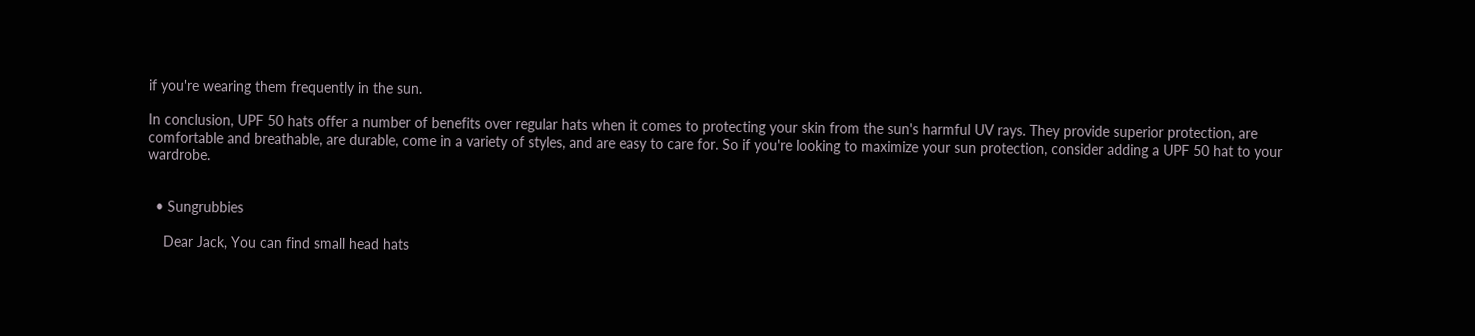if you're wearing them frequently in the sun.

In conclusion, UPF 50 hats offer a number of benefits over regular hats when it comes to protecting your skin from the sun's harmful UV rays. They provide superior protection, are comfortable and breathable, are durable, come in a variety of styles, and are easy to care for. So if you're looking to maximize your sun protection, consider adding a UPF 50 hat to your wardrobe.


  • Sungrubbies

    Dear Jack, You can find small head hats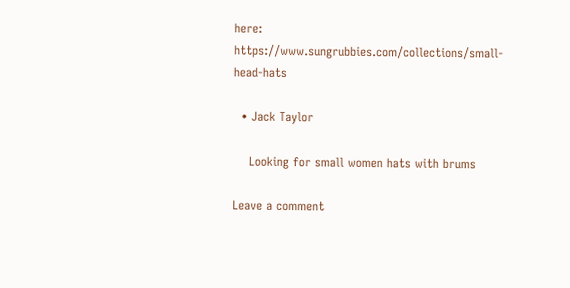here: https://www.sungrubbies.com/collections/small-head-hats

  • Jack Taylor

    Looking for small women hats with brums

Leave a comment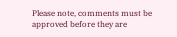Please note, comments must be approved before they are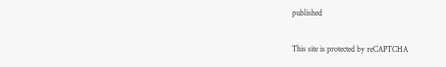published

This site is protected by reCAPTCHA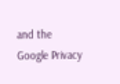and the Google Privacy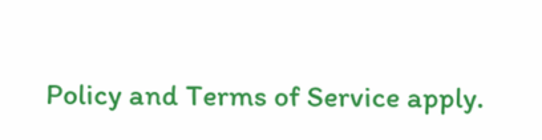Policy and Terms of Service apply.